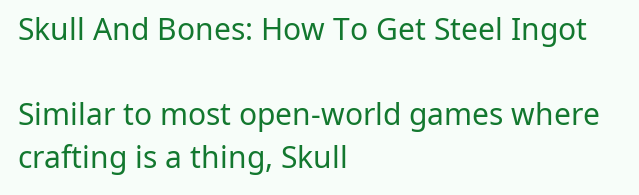Skull And Bones: How To Get Steel Ingot

Similar to most open-world games where crafting is a thing, Skull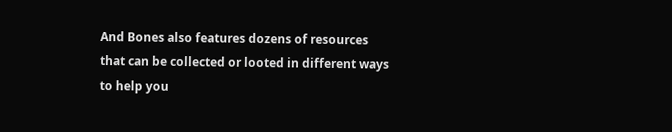And Bones also features dozens of resources that can be collected or looted in different ways to help you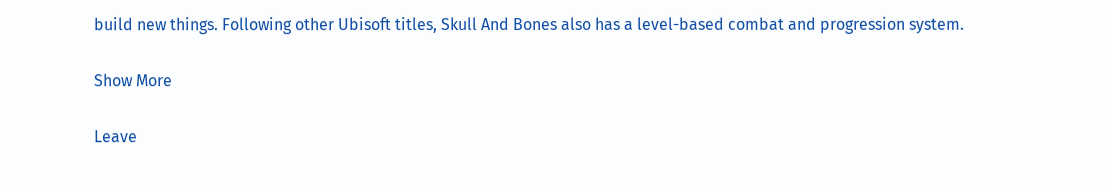build new things. Following other Ubisoft titles, Skull And Bones also has a level-based combat and progression system.

Show More

Leave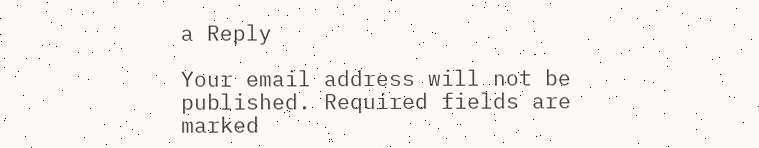a Reply

Your email address will not be published. Required fields are marked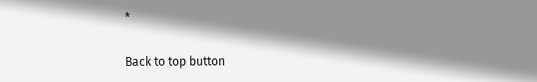*

Back to top button